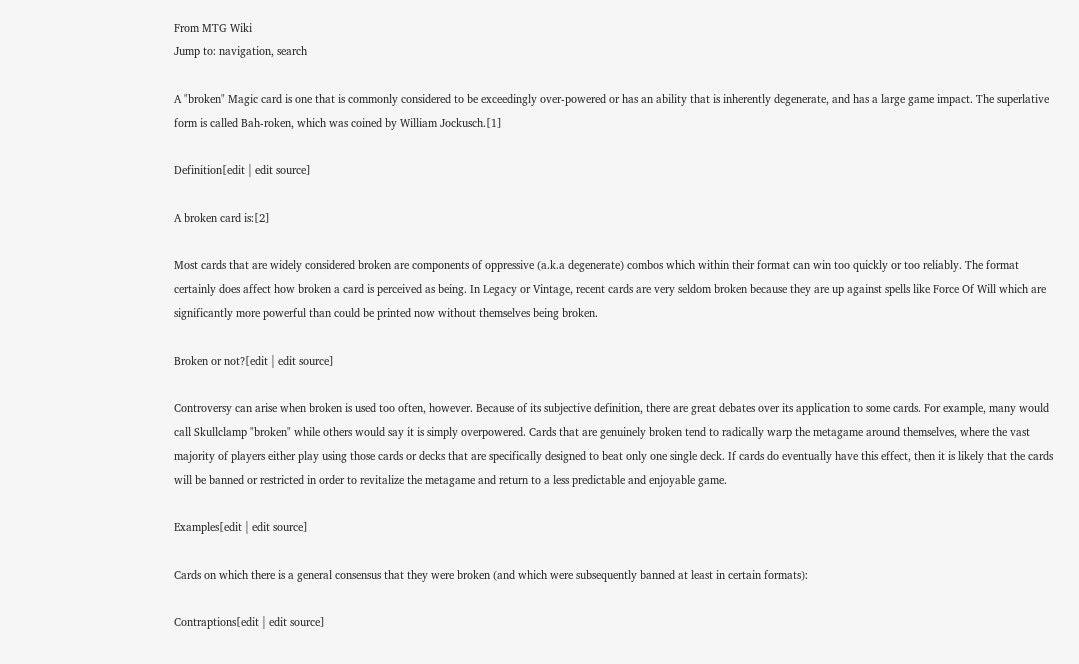From MTG Wiki
Jump to: navigation, search

A "broken" Magic card is one that is commonly considered to be exceedingly over-powered or has an ability that is inherently degenerate, and has a large game impact. The superlative form is called Bah-roken, which was coined by William Jockusch.[1]

Definition[edit | edit source]

A broken card is:[2]

Most cards that are widely considered broken are components of oppressive (a.k.a degenerate) combos which within their format can win too quickly or too reliably. The format certainly does affect how broken a card is perceived as being. In Legacy or Vintage, recent cards are very seldom broken because they are up against spells like Force Of Will which are significantly more powerful than could be printed now without themselves being broken.

Broken or not?[edit | edit source]

Controversy can arise when broken is used too often, however. Because of its subjective definition, there are great debates over its application to some cards. For example, many would call Skullclamp "broken" while others would say it is simply overpowered. Cards that are genuinely broken tend to radically warp the metagame around themselves, where the vast majority of players either play using those cards or decks that are specifically designed to beat only one single deck. If cards do eventually have this effect, then it is likely that the cards will be banned or restricted in order to revitalize the metagame and return to a less predictable and enjoyable game.

Examples[edit | edit source]

Cards on which there is a general consensus that they were broken (and which were subsequently banned at least in certain formats):

Contraptions[edit | edit source]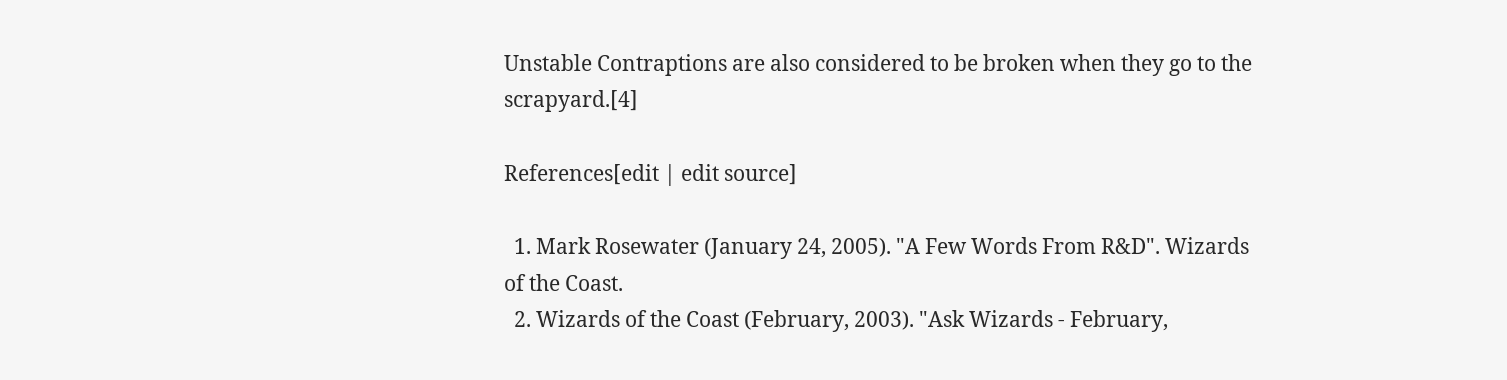Unstable Contraptions are also considered to be broken when they go to the scrapyard.[4]

References[edit | edit source]

  1. Mark Rosewater (January 24, 2005). "A Few Words From R&D". Wizards of the Coast.
  2. Wizards of the Coast (February, 2003). "Ask Wizards - February,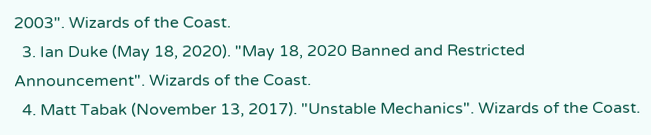2003". Wizards of the Coast.
  3. Ian Duke (May 18, 2020). "May 18, 2020 Banned and Restricted Announcement". Wizards of the Coast.
  4. Matt Tabak (November 13, 2017). "Unstable Mechanics". Wizards of the Coast.